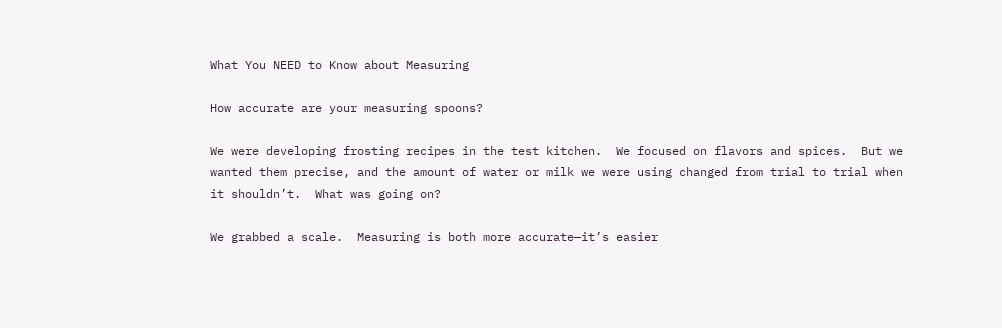What You NEED to Know about Measuring

How accurate are your measuring spoons?

We were developing frosting recipes in the test kitchen.  We focused on flavors and spices.  But we wanted them precise, and the amount of water or milk we were using changed from trial to trial when it shouldn’t.  What was going on?

We grabbed a scale.  Measuring is both more accurate—it’s easier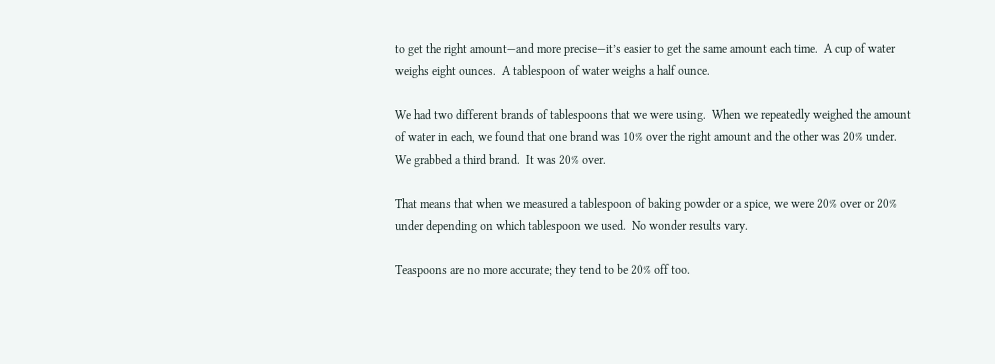to get the right amount—and more precise—it’s easier to get the same amount each time.  A cup of water weighs eight ounces.  A tablespoon of water weighs a half ounce.

We had two different brands of tablespoons that we were using.  When we repeatedly weighed the amount of water in each, we found that one brand was 10% over the right amount and the other was 20% under.  We grabbed a third brand.  It was 20% over.

That means that when we measured a tablespoon of baking powder or a spice, we were 20% over or 20% under depending on which tablespoon we used.  No wonder results vary.

Teaspoons are no more accurate; they tend to be 20% off too.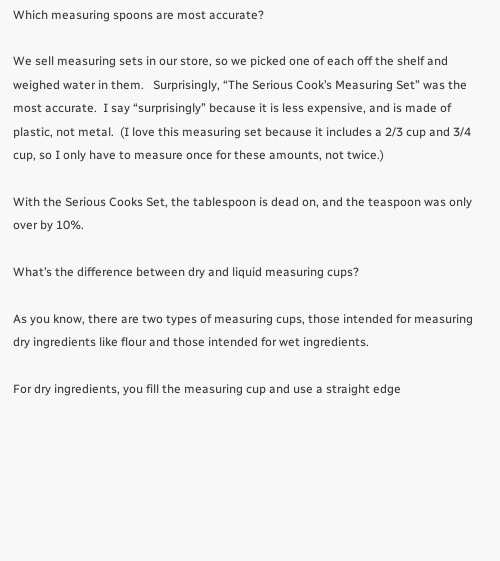Which measuring spoons are most accurate?

We sell measuring sets in our store, so we picked one of each off the shelf and weighed water in them.   Surprisingly, “The Serious Cook’s Measuring Set” was the most accurate.  I say “surprisingly” because it is less expensive, and is made of plastic, not metal.  (I love this measuring set because it includes a 2/3 cup and 3/4 cup, so I only have to measure once for these amounts, not twice.)

With the Serious Cooks Set, the tablespoon is dead on, and the teaspoon was only over by 10%.

What’s the difference between dry and liquid measuring cups?

As you know, there are two types of measuring cups, those intended for measuring dry ingredients like flour and those intended for wet ingredients.

For dry ingredients, you fill the measuring cup and use a straight edge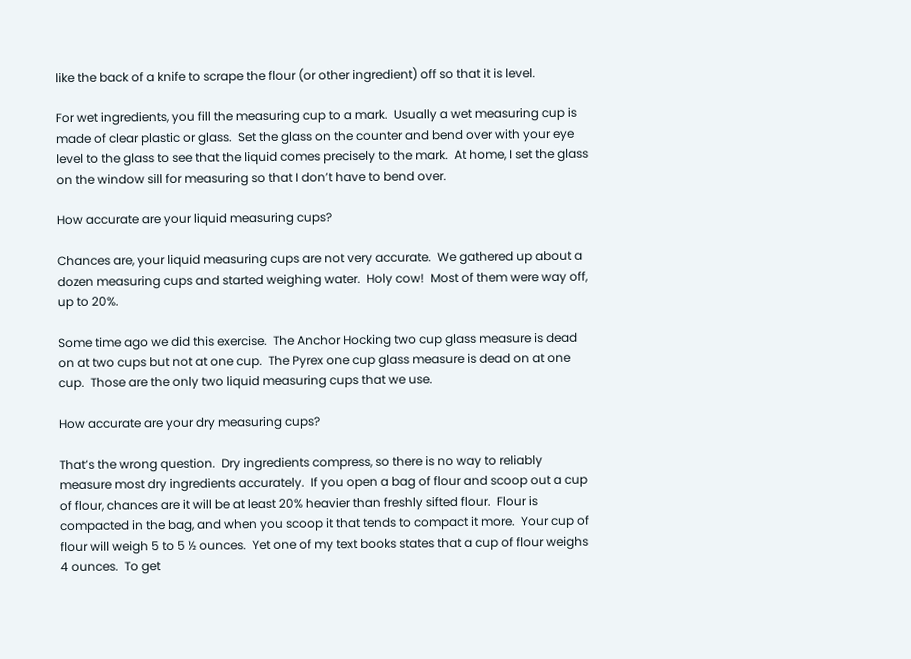like the back of a knife to scrape the flour (or other ingredient) off so that it is level.

For wet ingredients, you fill the measuring cup to a mark.  Usually a wet measuring cup is made of clear plastic or glass.  Set the glass on the counter and bend over with your eye level to the glass to see that the liquid comes precisely to the mark.  At home, I set the glass on the window sill for measuring so that I don’t have to bend over.

How accurate are your liquid measuring cups?

Chances are, your liquid measuring cups are not very accurate.  We gathered up about a dozen measuring cups and started weighing water.  Holy cow!  Most of them were way off, up to 20%.

Some time ago we did this exercise.  The Anchor Hocking two cup glass measure is dead on at two cups but not at one cup.  The Pyrex one cup glass measure is dead on at one cup.  Those are the only two liquid measuring cups that we use.

How accurate are your dry measuring cups?

That’s the wrong question.  Dry ingredients compress, so there is no way to reliably measure most dry ingredients accurately.  If you open a bag of flour and scoop out a cup of flour, chances are it will be at least 20% heavier than freshly sifted flour.  Flour is compacted in the bag, and when you scoop it that tends to compact it more.  Your cup of flour will weigh 5 to 5 ½ ounces.  Yet one of my text books states that a cup of flour weighs 4 ounces.  To get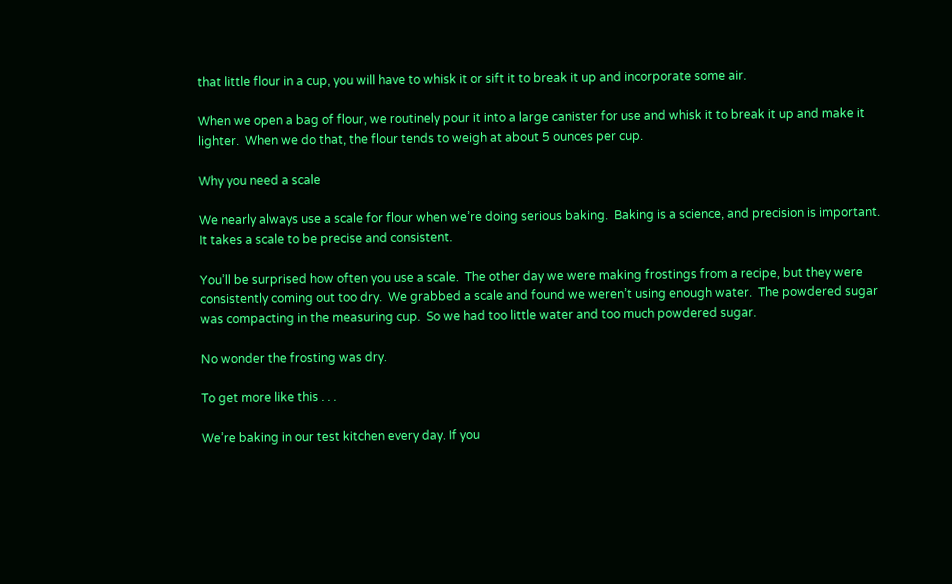that little flour in a cup, you will have to whisk it or sift it to break it up and incorporate some air.

When we open a bag of flour, we routinely pour it into a large canister for use and whisk it to break it up and make it lighter.  When we do that, the flour tends to weigh at about 5 ounces per cup.

Why you need a scale

We nearly always use a scale for flour when we’re doing serious baking.  Baking is a science, and precision is important.  It takes a scale to be precise and consistent.

You’ll be surprised how often you use a scale.  The other day we were making frostings from a recipe, but they were consistently coming out too dry.  We grabbed a scale and found we weren’t using enough water.  The powdered sugar was compacting in the measuring cup.  So we had too little water and too much powdered sugar.

No wonder the frosting was dry.

To get more like this . . .

We’re baking in our test kitchen every day. If you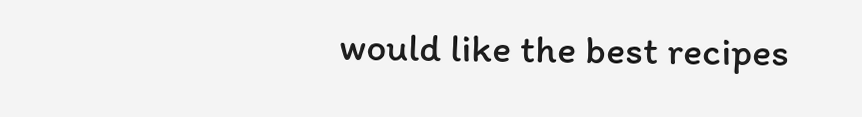would like the best recipes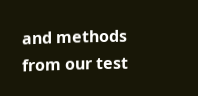and methods from our test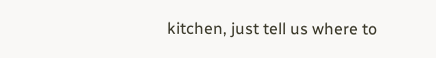kitchen, just tell us where to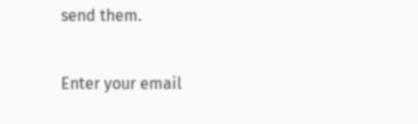send them.

Enter your email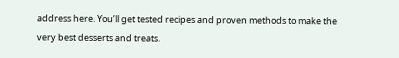address here. You’ll get tested recipes and proven methods to make the very best desserts and treats.